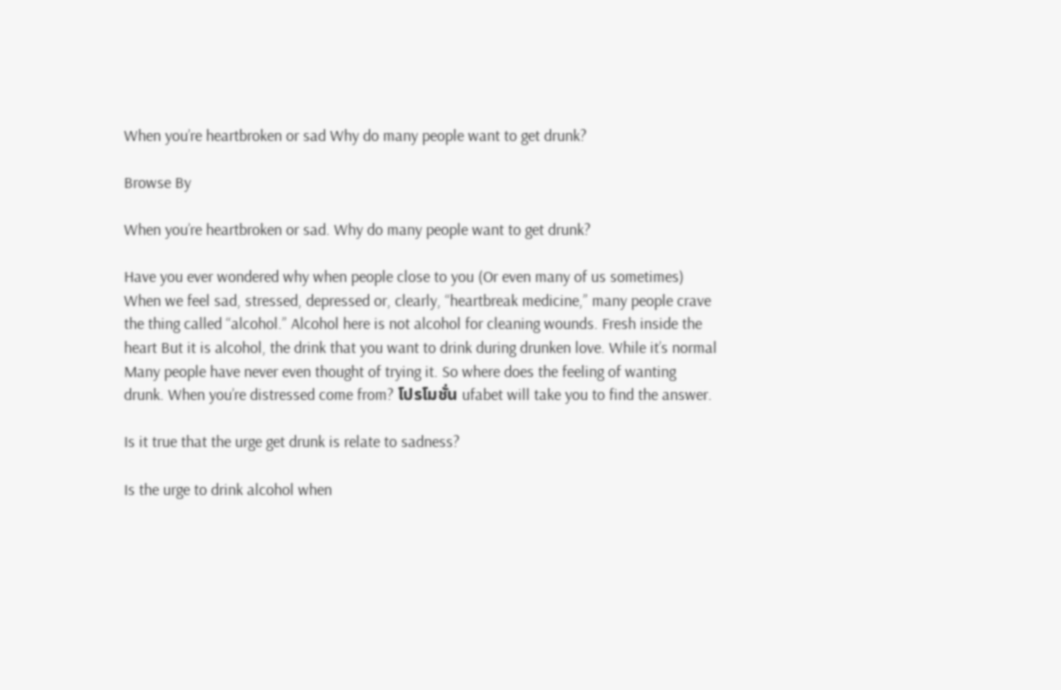When you’re heartbroken or sad Why do many people want to get drunk?

Browse By

When you’re heartbroken or sad. Why do many people want to get drunk?

Have you ever wondered why when people close to you (Or even many of us sometimes) When we feel sad, stressed, depressed or, clearly, “heartbreak medicine,” many people crave the thing called “alcohol.” Alcohol here is not alcohol for cleaning wounds. Fresh inside the heart But it is alcohol, the drink that you want to drink during drunken love. While it’s normal Many people have never even thought of trying it. So where does the feeling of wanting drunk. When you’re distressed come from? โปรโมชั่น ufabet will take you to find the answer.

Is it true that the urge get drunk is relate to sadness?

Is the urge to drink alcohol when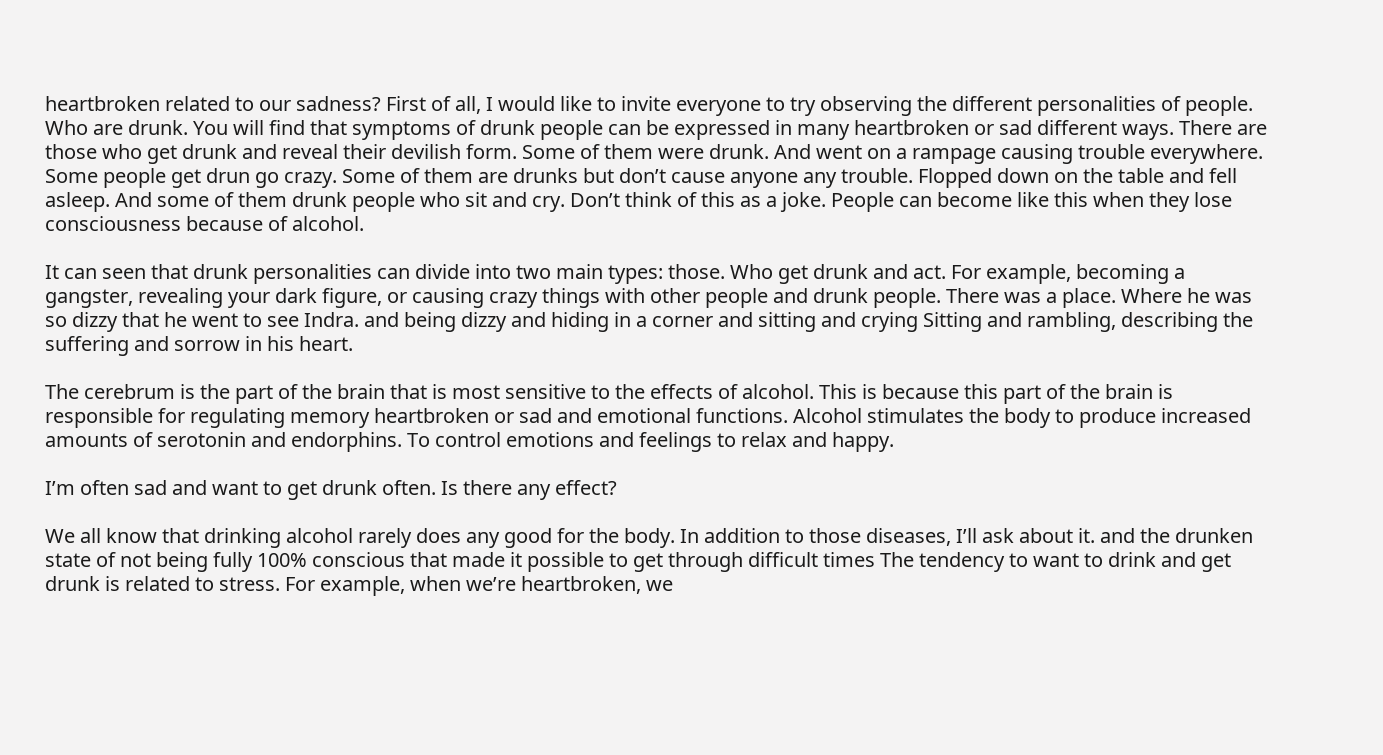heartbroken related to our sadness? First of all, I would like to invite everyone to try observing the different personalities of people. Who are drunk. You will find that symptoms of drunk people can be expressed in many heartbroken or sad different ways. There are those who get drunk and reveal their devilish form. Some of them were drunk. And went on a rampage causing trouble everywhere. Some people get drun go crazy. Some of them are drunks but don’t cause anyone any trouble. Flopped down on the table and fell asleep. And some of them drunk people who sit and cry. Don’t think of this as a joke. People can become like this when they lose consciousness because of alcohol.

It can seen that drunk personalities can divide into two main types: those. Who get drunk and act. For example, becoming a gangster, revealing your dark figure, or causing crazy things with other people and drunk people. There was a place. Where he was so dizzy that he went to see Indra. and being dizzy and hiding in a corner and sitting and crying Sitting and rambling, describing the suffering and sorrow in his heart.

The cerebrum is the part of the brain that is most sensitive to the effects of alcohol. This is because this part of the brain is responsible for regulating memory heartbroken or sad and emotional functions. Alcohol stimulates the body to produce increased amounts of serotonin and endorphins. To control emotions and feelings to relax and happy.

I’m often sad and want to get drunk often. Is there any effect?

We all know that drinking alcohol rarely does any good for the body. In addition to those diseases, I’ll ask about it. and the drunken state of not being fully 100% conscious that made it possible to get through difficult times The tendency to want to drink and get drunk is related to stress. For example, when we’re heartbroken, we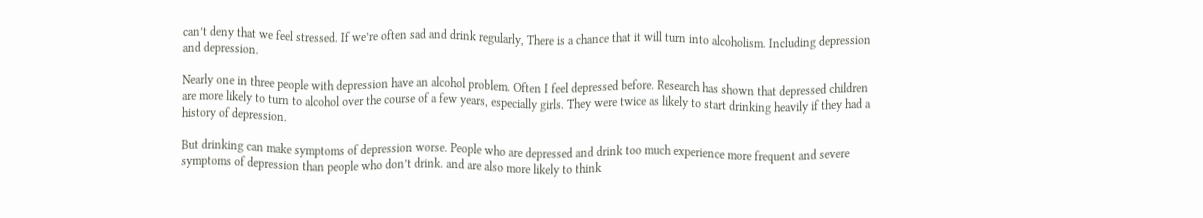can’t deny that we feel stressed. If we’re often sad and drink regularly, There is a chance that it will turn into alcoholism. Including depression and depression.

Nearly one in three people with depression have an alcohol problem. Often I feel depressed before. Research has shown that depressed children are more likely to turn to alcohol over the course of a few years, especially girls. They were twice as likely to start drinking heavily if they had a history of depression.

But drinking can make symptoms of depression worse. People who are depressed and drink too much experience more frequent and severe symptoms of depression than people who don’t drink. and are also more likely to think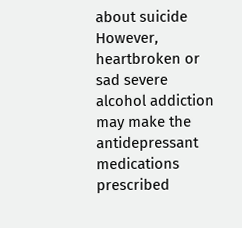about suicide However, heartbroken or sad severe alcohol addiction may make the antidepressant medications prescribed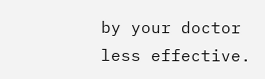by your doctor less effective.